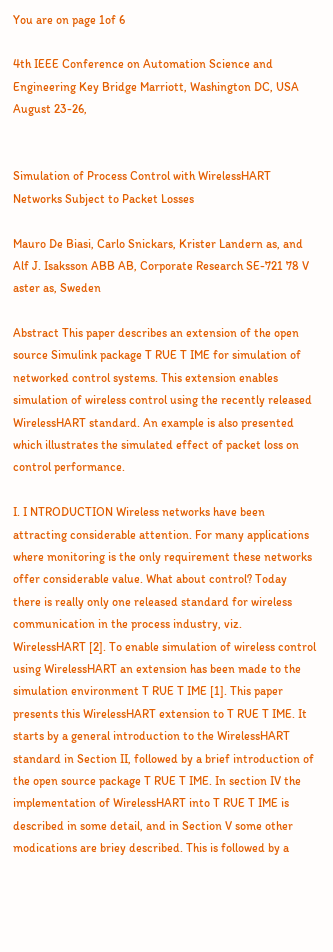You are on page 1of 6

4th IEEE Conference on Automation Science and Engineering Key Bridge Marriott, Washington DC, USA August 23-26,


Simulation of Process Control with WirelessHART Networks Subject to Packet Losses

Mauro De Biasi, Carlo Snickars, Krister Landern as, and Alf J. Isaksson ABB AB, Corporate Research SE-721 78 V aster as, Sweden

Abstract This paper describes an extension of the open source Simulink package T RUE T IME for simulation of networked control systems. This extension enables simulation of wireless control using the recently released WirelessHART standard. An example is also presented which illustrates the simulated effect of packet loss on control performance.

I. I NTRODUCTION Wireless networks have been attracting considerable attention. For many applications where monitoring is the only requirement these networks offer considerable value. What about control? Today there is really only one released standard for wireless communication in the process industry, viz. WirelessHART [2]. To enable simulation of wireless control using WirelessHART an extension has been made to the simulation environment T RUE T IME [1]. This paper presents this WirelessHART extension to T RUE T IME. It starts by a general introduction to the WirelessHART standard in Section II, followed by a brief introduction of the open source package T RUE T IME. In section IV the implementation of WirelessHART into T RUE T IME is described in some detail, and in Section V some other modications are briey described. This is followed by a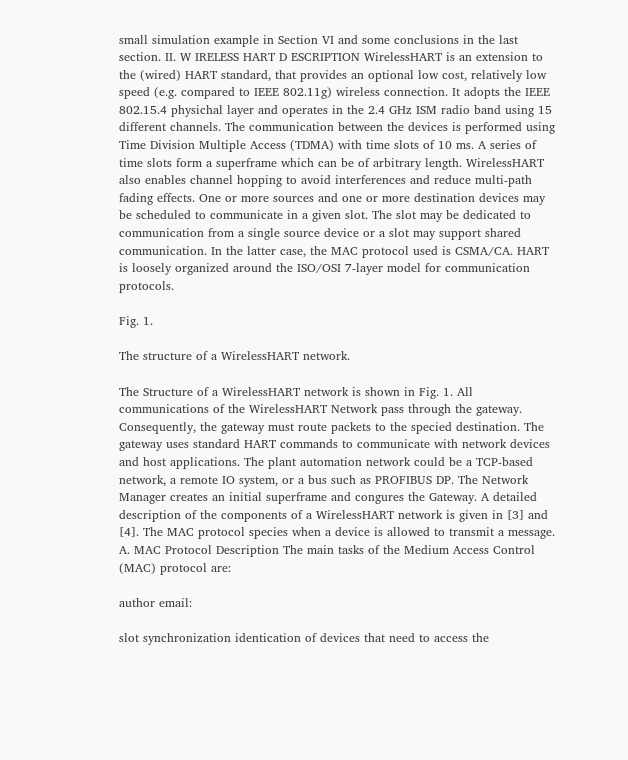small simulation example in Section VI and some conclusions in the last section. II. W IRELESS HART D ESCRIPTION WirelessHART is an extension to the (wired) HART standard, that provides an optional low cost, relatively low speed (e.g. compared to IEEE 802.11g) wireless connection. It adopts the IEEE 802.15.4 physichal layer and operates in the 2.4 GHz ISM radio band using 15 different channels. The communication between the devices is performed using Time Division Multiple Access (TDMA) with time slots of 10 ms. A series of time slots form a superframe which can be of arbitrary length. WirelessHART also enables channel hopping to avoid interferences and reduce multi-path fading effects. One or more sources and one or more destination devices may be scheduled to communicate in a given slot. The slot may be dedicated to communication from a single source device or a slot may support shared communication. In the latter case, the MAC protocol used is CSMA/CA. HART is loosely organized around the ISO/OSI 7-layer model for communication protocols.

Fig. 1.

The structure of a WirelessHART network.

The Structure of a WirelessHART network is shown in Fig. 1. All communications of the WirelessHART Network pass through the gateway. Consequently, the gateway must route packets to the specied destination. The gateway uses standard HART commands to communicate with network devices and host applications. The plant automation network could be a TCP-based network, a remote IO system, or a bus such as PROFIBUS DP. The Network Manager creates an initial superframe and congures the Gateway. A detailed description of the components of a WirelessHART network is given in [3] and [4]. The MAC protocol species when a device is allowed to transmit a message. A. MAC Protocol Description The main tasks of the Medium Access Control (MAC) protocol are:

author email:

slot synchronization identication of devices that need to access the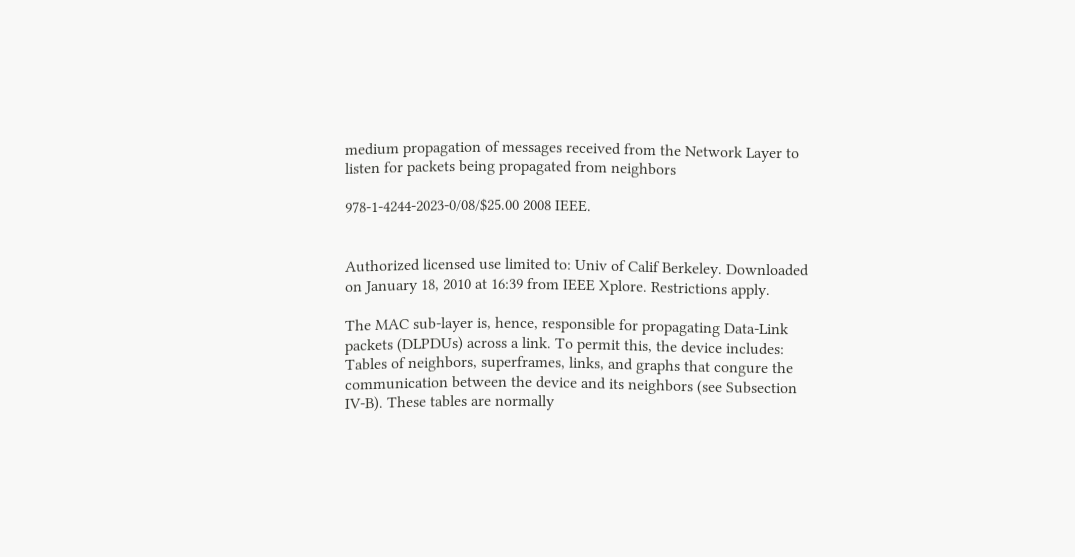medium propagation of messages received from the Network Layer to listen for packets being propagated from neighbors

978-1-4244-2023-0/08/$25.00 2008 IEEE.


Authorized licensed use limited to: Univ of Calif Berkeley. Downloaded on January 18, 2010 at 16:39 from IEEE Xplore. Restrictions apply.

The MAC sub-layer is, hence, responsible for propagating Data-Link packets (DLPDUs) across a link. To permit this, the device includes: Tables of neighbors, superframes, links, and graphs that congure the communication between the device and its neighbors (see Subsection IV-B). These tables are normally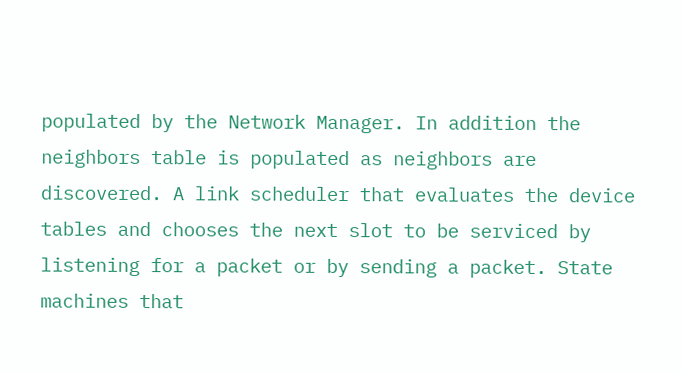populated by the Network Manager. In addition the neighbors table is populated as neighbors are discovered. A link scheduler that evaluates the device tables and chooses the next slot to be serviced by listening for a packet or by sending a packet. State machines that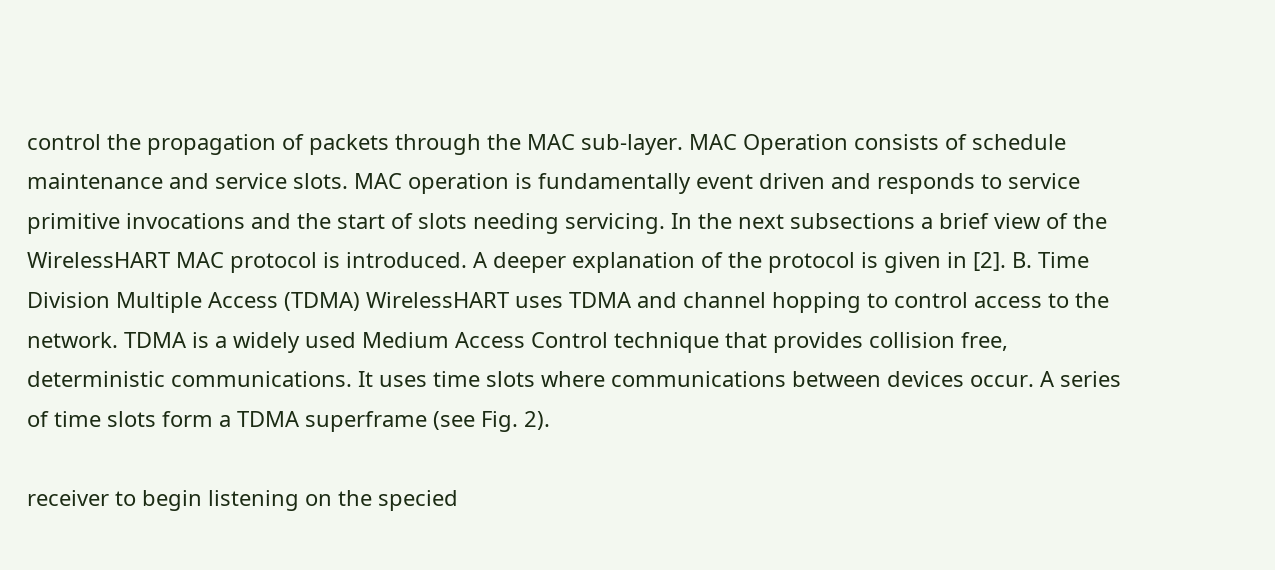control the propagation of packets through the MAC sub-layer. MAC Operation consists of schedule maintenance and service slots. MAC operation is fundamentally event driven and responds to service primitive invocations and the start of slots needing servicing. In the next subsections a brief view of the WirelessHART MAC protocol is introduced. A deeper explanation of the protocol is given in [2]. B. Time Division Multiple Access (TDMA) WirelessHART uses TDMA and channel hopping to control access to the network. TDMA is a widely used Medium Access Control technique that provides collision free, deterministic communications. It uses time slots where communications between devices occur. A series of time slots form a TDMA superframe (see Fig. 2).

receiver to begin listening on the specied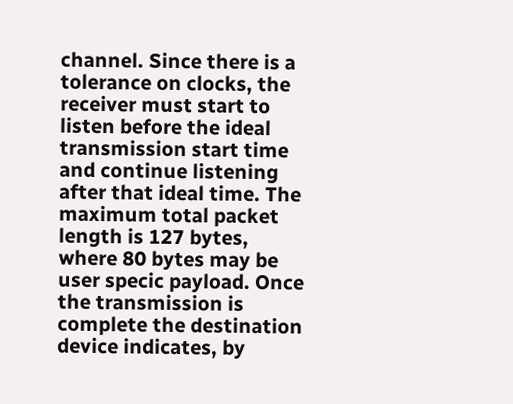channel. Since there is a tolerance on clocks, the receiver must start to listen before the ideal transmission start time and continue listening after that ideal time. The maximum total packet length is 127 bytes, where 80 bytes may be user specic payload. Once the transmission is complete the destination device indicates, by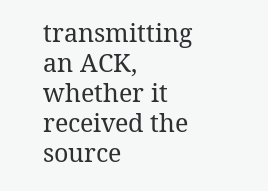transmitting an ACK, whether it received the source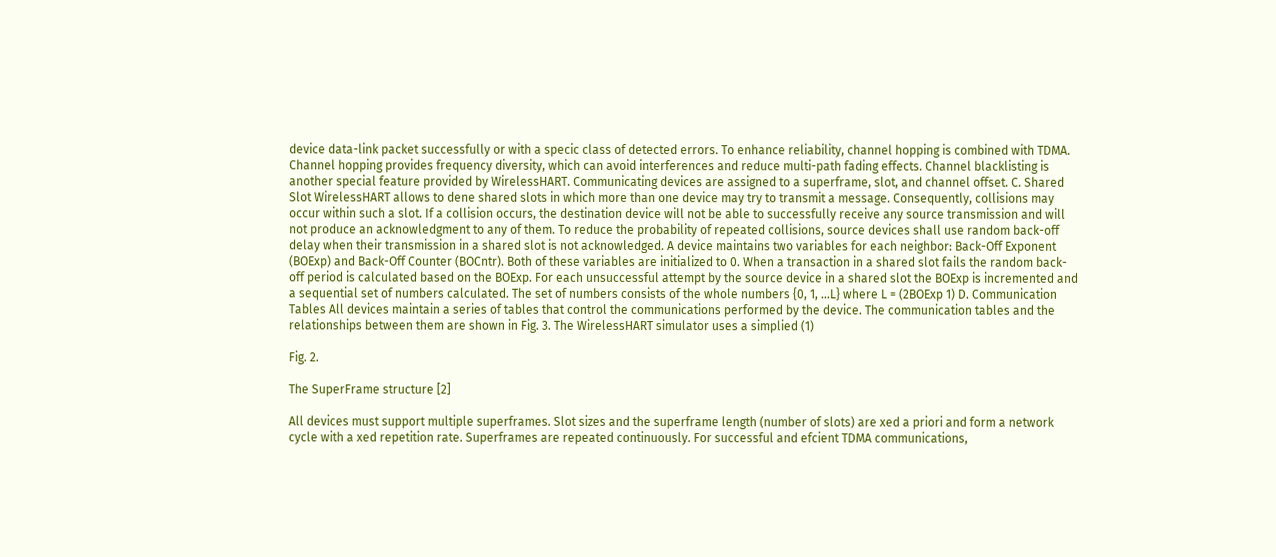device data-link packet successfully or with a specic class of detected errors. To enhance reliability, channel hopping is combined with TDMA. Channel hopping provides frequency diversity, which can avoid interferences and reduce multi-path fading effects. Channel blacklisting is another special feature provided by WirelessHART. Communicating devices are assigned to a superframe, slot, and channel offset. C. Shared Slot WirelessHART allows to dene shared slots in which more than one device may try to transmit a message. Consequently, collisions may occur within such a slot. If a collision occurs, the destination device will not be able to successfully receive any source transmission and will not produce an acknowledgment to any of them. To reduce the probability of repeated collisions, source devices shall use random back-off delay when their transmission in a shared slot is not acknowledged. A device maintains two variables for each neighbor: Back-Off Exponent (BOExp) and Back-Off Counter (BOCntr). Both of these variables are initialized to 0. When a transaction in a shared slot fails the random back-off period is calculated based on the BOExp. For each unsuccessful attempt by the source device in a shared slot the BOExp is incremented and a sequential set of numbers calculated. The set of numbers consists of the whole numbers {0, 1, ...L} where L = (2BOExp 1) D. Communication Tables All devices maintain a series of tables that control the communications performed by the device. The communication tables and the relationships between them are shown in Fig. 3. The WirelessHART simulator uses a simplied (1)

Fig. 2.

The SuperFrame structure [2]

All devices must support multiple superframes. Slot sizes and the superframe length (number of slots) are xed a priori and form a network cycle with a xed repetition rate. Superframes are repeated continuously. For successful and efcient TDMA communications,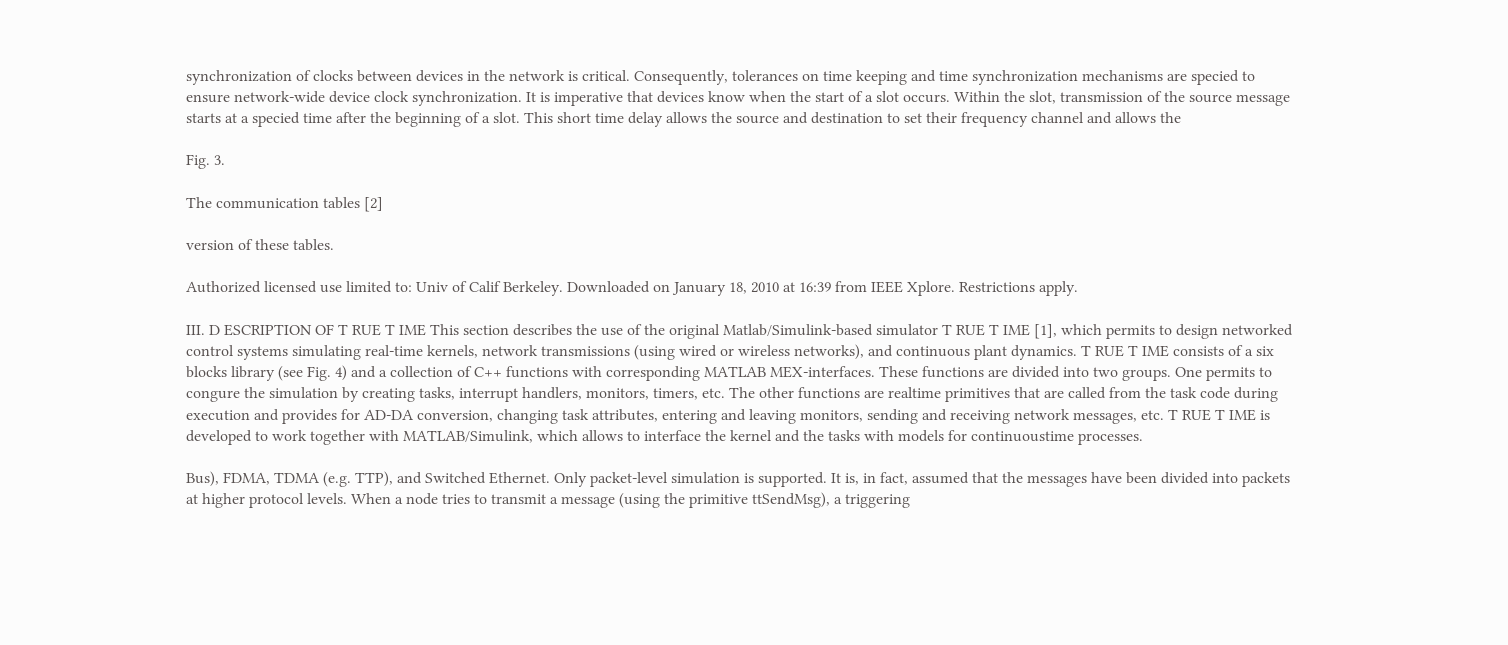synchronization of clocks between devices in the network is critical. Consequently, tolerances on time keeping and time synchronization mechanisms are specied to ensure network-wide device clock synchronization. It is imperative that devices know when the start of a slot occurs. Within the slot, transmission of the source message starts at a specied time after the beginning of a slot. This short time delay allows the source and destination to set their frequency channel and allows the

Fig. 3.

The communication tables [2]

version of these tables.

Authorized licensed use limited to: Univ of Calif Berkeley. Downloaded on January 18, 2010 at 16:39 from IEEE Xplore. Restrictions apply.

III. D ESCRIPTION OF T RUE T IME This section describes the use of the original Matlab/Simulink-based simulator T RUE T IME [1], which permits to design networked control systems simulating real-time kernels, network transmissions (using wired or wireless networks), and continuous plant dynamics. T RUE T IME consists of a six blocks library (see Fig. 4) and a collection of C++ functions with corresponding MATLAB MEX-interfaces. These functions are divided into two groups. One permits to congure the simulation by creating tasks, interrupt handlers, monitors, timers, etc. The other functions are realtime primitives that are called from the task code during execution and provides for AD-DA conversion, changing task attributes, entering and leaving monitors, sending and receiving network messages, etc. T RUE T IME is developed to work together with MATLAB/Simulink, which allows to interface the kernel and the tasks with models for continuoustime processes.

Bus), FDMA, TDMA (e.g. TTP), and Switched Ethernet. Only packet-level simulation is supported. It is, in fact, assumed that the messages have been divided into packets at higher protocol levels. When a node tries to transmit a message (using the primitive ttSendMsg), a triggering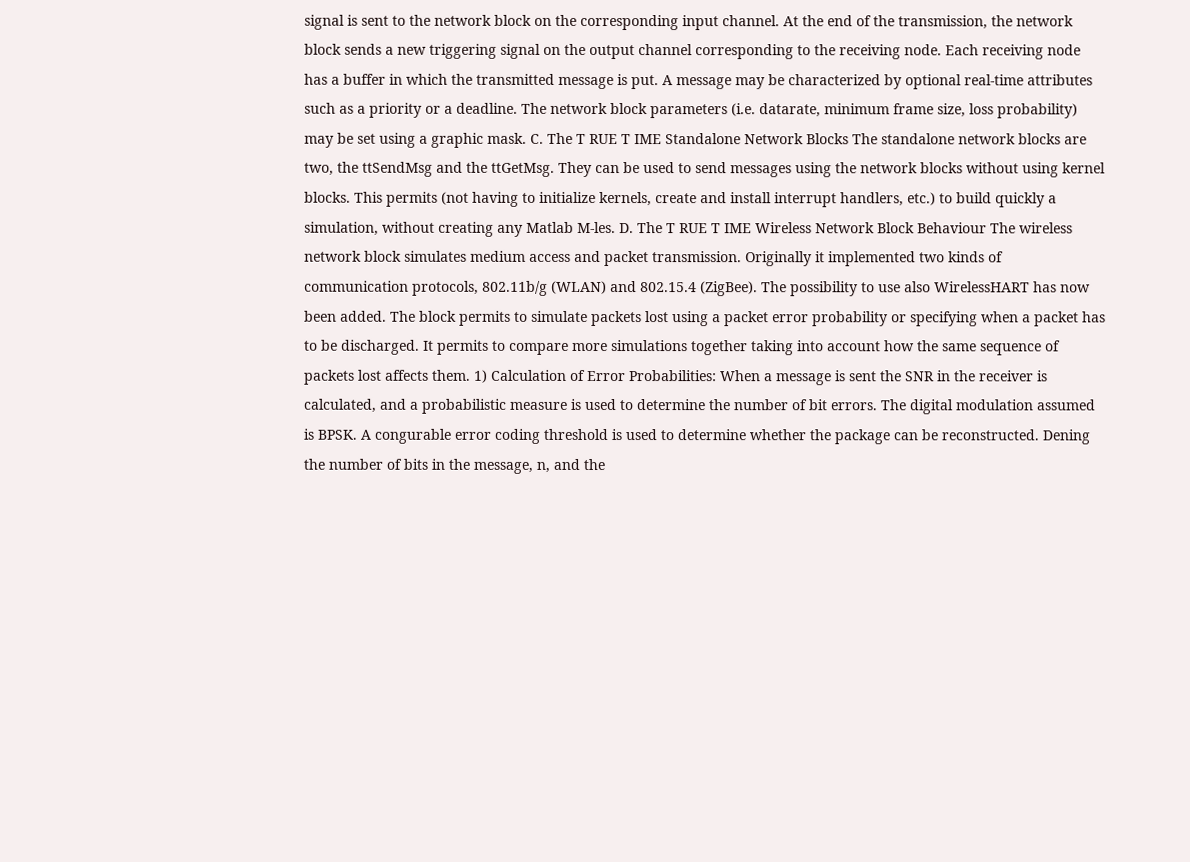signal is sent to the network block on the corresponding input channel. At the end of the transmission, the network block sends a new triggering signal on the output channel corresponding to the receiving node. Each receiving node has a buffer in which the transmitted message is put. A message may be characterized by optional real-time attributes such as a priority or a deadline. The network block parameters (i.e. datarate, minimum frame size, loss probability) may be set using a graphic mask. C. The T RUE T IME Standalone Network Blocks The standalone network blocks are two, the ttSendMsg and the ttGetMsg. They can be used to send messages using the network blocks without using kernel blocks. This permits (not having to initialize kernels, create and install interrupt handlers, etc.) to build quickly a simulation, without creating any Matlab M-les. D. The T RUE T IME Wireless Network Block Behaviour The wireless network block simulates medium access and packet transmission. Originally it implemented two kinds of communication protocols, 802.11b/g (WLAN) and 802.15.4 (ZigBee). The possibility to use also WirelessHART has now been added. The block permits to simulate packets lost using a packet error probability or specifying when a packet has to be discharged. It permits to compare more simulations together taking into account how the same sequence of packets lost affects them. 1) Calculation of Error Probabilities: When a message is sent the SNR in the receiver is calculated, and a probabilistic measure is used to determine the number of bit errors. The digital modulation assumed is BPSK. A congurable error coding threshold is used to determine whether the package can be reconstructed. Dening the number of bits in the message, n, and the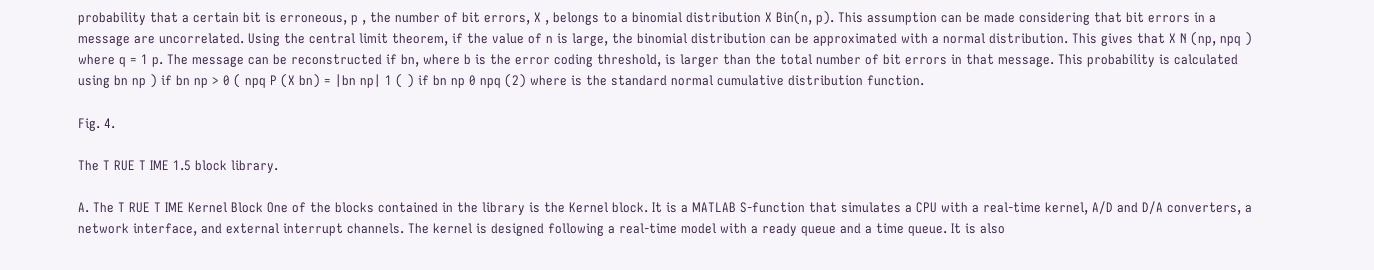probability that a certain bit is erroneous, p , the number of bit errors, X , belongs to a binomial distribution X Bin(n, p). This assumption can be made considering that bit errors in a message are uncorrelated. Using the central limit theorem, if the value of n is large, the binomial distribution can be approximated with a normal distribution. This gives that X N (np, npq ) where q = 1 p. The message can be reconstructed if bn, where b is the error coding threshold, is larger than the total number of bit errors in that message. This probability is calculated using bn np ) if bn np > 0 ( npq P (X bn) = |bn np| 1 ( ) if bn np 0 npq (2) where is the standard normal cumulative distribution function.

Fig. 4.

The T RUE T IME 1.5 block library.

A. The T RUE T IME Kernel Block One of the blocks contained in the library is the Kernel block. It is a MATLAB S-function that simulates a CPU with a real-time kernel, A/D and D/A converters, a network interface, and external interrupt channels. The kernel is designed following a real-time model with a ready queue and a time queue. It is also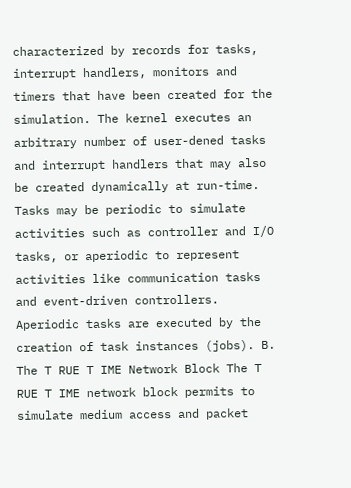characterized by records for tasks, interrupt handlers, monitors and timers that have been created for the simulation. The kernel executes an arbitrary number of user-dened tasks and interrupt handlers that may also be created dynamically at run-time. Tasks may be periodic to simulate activities such as controller and I/O tasks, or aperiodic to represent activities like communication tasks and event-driven controllers. Aperiodic tasks are executed by the creation of task instances (jobs). B. The T RUE T IME Network Block The T RUE T IME network block permits to simulate medium access and packet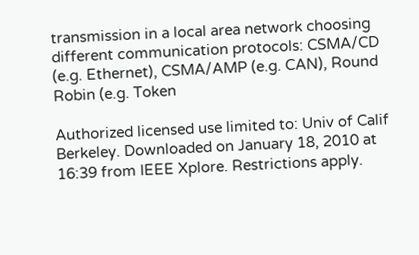transmission in a local area network choosing different communication protocols: CSMA/CD (e.g. Ethernet), CSMA/AMP (e.g. CAN), Round Robin (e.g. Token

Authorized licensed use limited to: Univ of Calif Berkeley. Downloaded on January 18, 2010 at 16:39 from IEEE Xplore. Restrictions apply.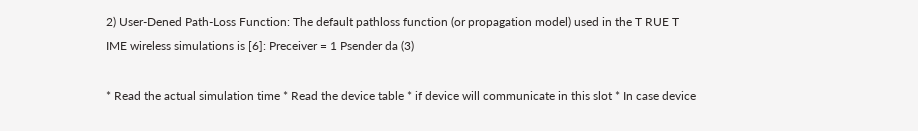2) User-Dened Path-Loss Function: The default pathloss function (or propagation model) used in the T RUE T IME wireless simulations is [6]: Preceiver = 1 Psender da (3)

* Read the actual simulation time * Read the device table * if device will communicate in this slot * In case device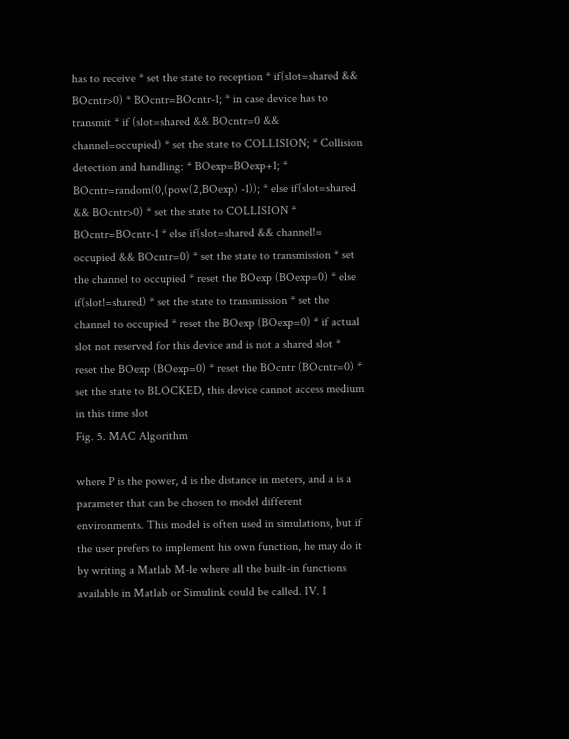has to receive * set the state to reception * if(slot=shared && BOcntr>0) * BOcntr=BOcntr-1; * in case device has to transmit * if (slot=shared && BOcntr=0 && channel=occupied) * set the state to COLLISION; * Collision detection and handling: * BOexp=BOexp+1; * BOcntr=random(0,(pow(2,BOexp) -1)); * else if(slot=shared && BOcntr>0) * set the state to COLLISION * BOcntr=BOcntr-1 * else if(slot=shared && channel!= occupied && BOcntr=0) * set the state to transmission * set the channel to occupied * reset the BOexp (BOexp=0) * else if(slot!=shared) * set the state to transmission * set the channel to occupied * reset the BOexp (BOexp=0) * if actual slot not reserved for this device and is not a shared slot * reset the BOexp (BOexp=0) * reset the BOcntr (BOcntr=0) * set the state to BLOCKED, this device cannot access medium in this time slot
Fig. 5. MAC Algorithm

where P is the power, d is the distance in meters, and a is a parameter that can be chosen to model different environments. This model is often used in simulations, but if the user prefers to implement his own function, he may do it by writing a Matlab M-le where all the built-in functions available in Matlab or Simulink could be called. IV. I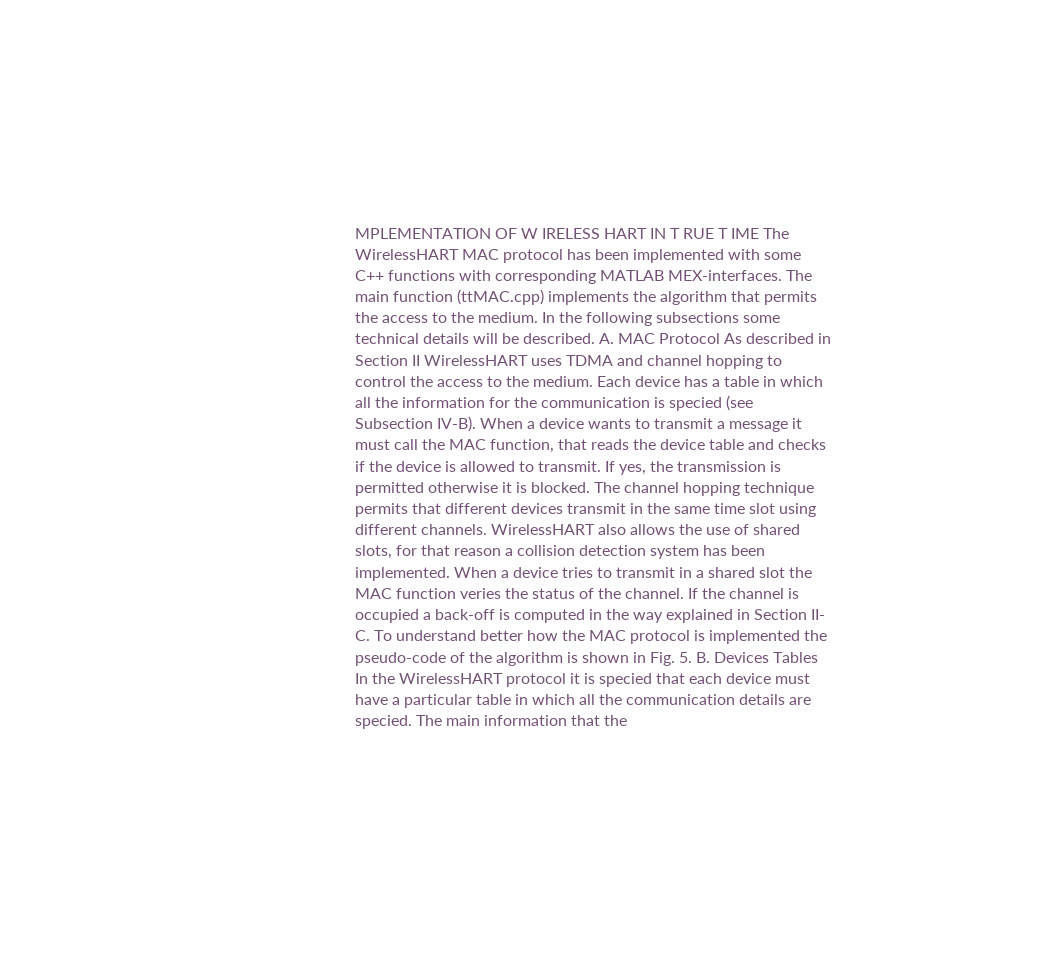MPLEMENTATION OF W IRELESS HART IN T RUE T IME The WirelessHART MAC protocol has been implemented with some C++ functions with corresponding MATLAB MEX-interfaces. The main function (ttMAC.cpp) implements the algorithm that permits the access to the medium. In the following subsections some technical details will be described. A. MAC Protocol As described in Section II WirelessHART uses TDMA and channel hopping to control the access to the medium. Each device has a table in which all the information for the communication is specied (see Subsection IV-B). When a device wants to transmit a message it must call the MAC function, that reads the device table and checks if the device is allowed to transmit. If yes, the transmission is permitted otherwise it is blocked. The channel hopping technique permits that different devices transmit in the same time slot using different channels. WirelessHART also allows the use of shared slots, for that reason a collision detection system has been implemented. When a device tries to transmit in a shared slot the MAC function veries the status of the channel. If the channel is occupied a back-off is computed in the way explained in Section II-C. To understand better how the MAC protocol is implemented the pseudo-code of the algorithm is shown in Fig. 5. B. Devices Tables In the WirelessHART protocol it is specied that each device must have a particular table in which all the communication details are specied. The main information that the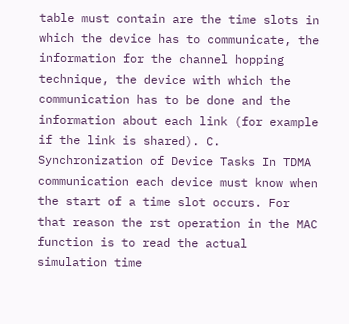table must contain are the time slots in which the device has to communicate, the information for the channel hopping technique, the device with which the communication has to be done and the information about each link (for example if the link is shared). C. Synchronization of Device Tasks In TDMA communication each device must know when the start of a time slot occurs. For that reason the rst operation in the MAC function is to read the actual simulation time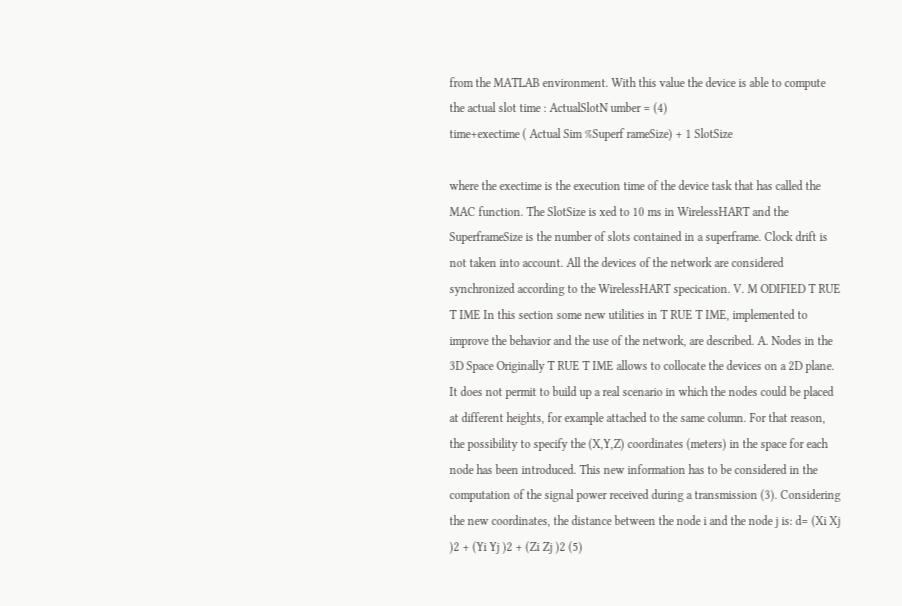from the MATLAB environment. With this value the device is able to compute the actual slot time : ActualSlotN umber = (4)
time+exectime ( Actual Sim %Superf rameSize) + 1 SlotSize

where the exectime is the execution time of the device task that has called the MAC function. The SlotSize is xed to 10 ms in WirelessHART and the SuperframeSize is the number of slots contained in a superframe. Clock drift is not taken into account. All the devices of the network are considered synchronized according to the WirelessHART specication. V. M ODIFIED T RUE T IME In this section some new utilities in T RUE T IME, implemented to improve the behavior and the use of the network, are described. A. Nodes in the 3D Space Originally T RUE T IME allows to collocate the devices on a 2D plane. It does not permit to build up a real scenario in which the nodes could be placed at different heights, for example attached to the same column. For that reason, the possibility to specify the (X,Y,Z) coordinates (meters) in the space for each node has been introduced. This new information has to be considered in the computation of the signal power received during a transmission (3). Considering the new coordinates, the distance between the node i and the node j is: d= (Xi Xj )2 + (Yi Yj )2 + (Zi Zj )2 (5)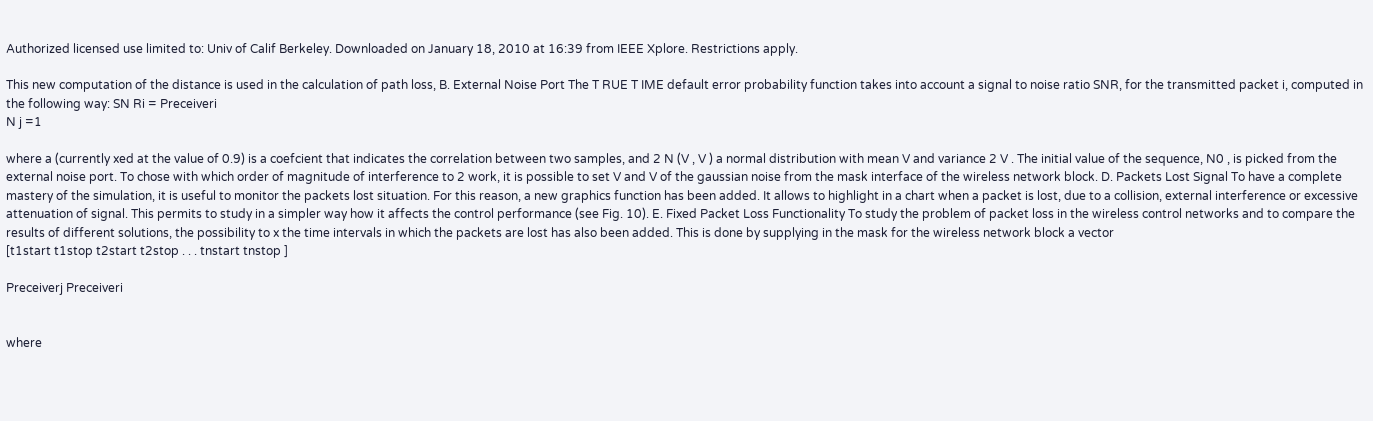Authorized licensed use limited to: Univ of Calif Berkeley. Downloaded on January 18, 2010 at 16:39 from IEEE Xplore. Restrictions apply.

This new computation of the distance is used in the calculation of path loss, B. External Noise Port The T RUE T IME default error probability function takes into account a signal to noise ratio SNR, for the transmitted packet i, computed in the following way: SN Ri = Preceiveri
N j =1

where a (currently xed at the value of 0.9) is a coefcient that indicates the correlation between two samples, and 2 N (V , V ) a normal distribution with mean V and variance 2 V . The initial value of the sequence, N0 , is picked from the external noise port. To chose with which order of magnitude of interference to 2 work, it is possible to set V and V of the gaussian noise from the mask interface of the wireless network block. D. Packets Lost Signal To have a complete mastery of the simulation, it is useful to monitor the packets lost situation. For this reason, a new graphics function has been added. It allows to highlight in a chart when a packet is lost, due to a collision, external interference or excessive attenuation of signal. This permits to study in a simpler way how it affects the control performance (see Fig. 10). E. Fixed Packet Loss Functionality To study the problem of packet loss in the wireless control networks and to compare the results of different solutions, the possibility to x the time intervals in which the packets are lost has also been added. This is done by supplying in the mask for the wireless network block a vector
[t1start t1stop t2start t2stop . . . tnstart tnstop ]

Preceiverj Preceiveri


where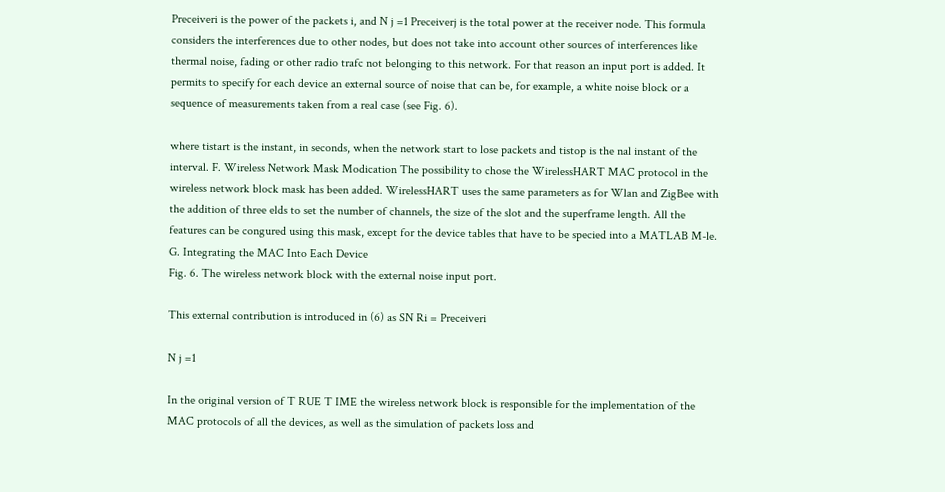Preceiveri is the power of the packets i, and N j =1 Preceiverj is the total power at the receiver node. This formula considers the interferences due to other nodes, but does not take into account other sources of interferences like thermal noise, fading or other radio trafc not belonging to this network. For that reason an input port is added. It permits to specify for each device an external source of noise that can be, for example, a white noise block or a sequence of measurements taken from a real case (see Fig. 6).

where tistart is the instant, in seconds, when the network start to lose packets and tistop is the nal instant of the interval. F. Wireless Network Mask Modication The possibility to chose the WirelessHART MAC protocol in the wireless network block mask has been added. WirelessHART uses the same parameters as for Wlan and ZigBee with the addition of three elds to set the number of channels, the size of the slot and the superframe length. All the features can be congured using this mask, except for the device tables that have to be specied into a MATLAB M-le. G. Integrating the MAC Into Each Device
Fig. 6. The wireless network block with the external noise input port.

This external contribution is introduced in (6) as SN Ri = Preceiveri

N j =1

In the original version of T RUE T IME the wireless network block is responsible for the implementation of the MAC protocols of all the devices, as well as the simulation of packets loss and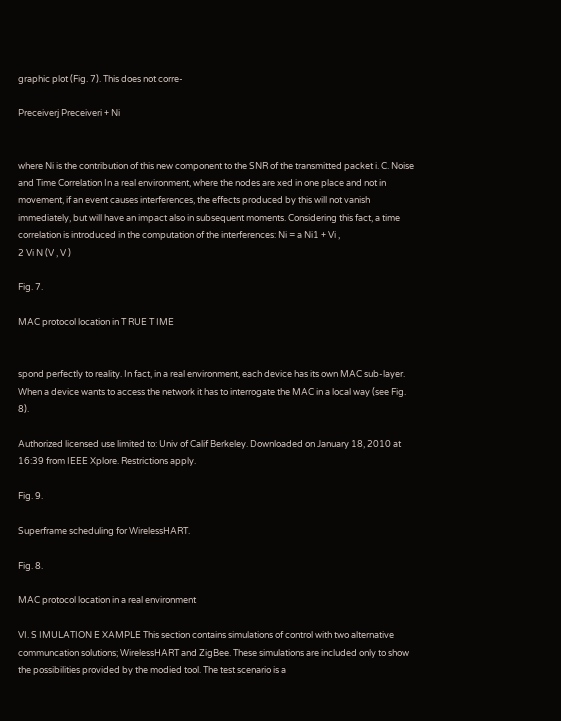graphic plot (Fig. 7). This does not corre-

Preceiverj Preceiveri + Ni


where Ni is the contribution of this new component to the SNR of the transmitted packet i. C. Noise and Time Correlation In a real environment, where the nodes are xed in one place and not in movement, if an event causes interferences, the effects produced by this will not vanish immediately, but will have an impact also in subsequent moments. Considering this fact, a time correlation is introduced in the computation of the interferences: Ni = a Ni1 + Vi ,
2 Vi N (V , V )

Fig. 7.

MAC protocol location in T RUE T IME


spond perfectly to reality. In fact, in a real environment, each device has its own MAC sub-layer. When a device wants to access the network it has to interrogate the MAC in a local way (see Fig. 8).

Authorized licensed use limited to: Univ of Calif Berkeley. Downloaded on January 18, 2010 at 16:39 from IEEE Xplore. Restrictions apply.

Fig. 9.

Superframe scheduling for WirelessHART.

Fig. 8.

MAC protocol location in a real environment

VI. S IMULATION E XAMPLE This section contains simulations of control with two alternative communcation solutions; WirelessHART and ZigBee. These simulations are included only to show the possibilities provided by the modied tool. The test scenario is a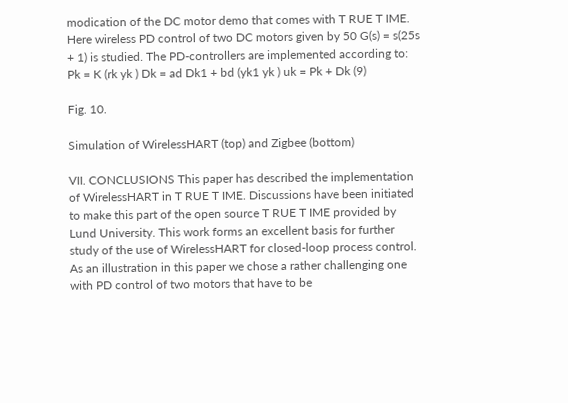modication of the DC motor demo that comes with T RUE T IME. Here wireless PD control of two DC motors given by 50 G(s) = s(25s + 1) is studied. The PD-controllers are implemented according to: Pk = K (rk yk ) Dk = ad Dk1 + bd (yk1 yk ) uk = Pk + Dk (9)

Fig. 10.

Simulation of WirelessHART (top) and Zigbee (bottom)

VII. CONCLUSIONS This paper has described the implementation of WirelessHART in T RUE T IME. Discussions have been initiated to make this part of the open source T RUE T IME provided by Lund University. This work forms an excellent basis for further study of the use of WirelessHART for closed-loop process control. As an illustration in this paper we chose a rather challenging one with PD control of two motors that have to be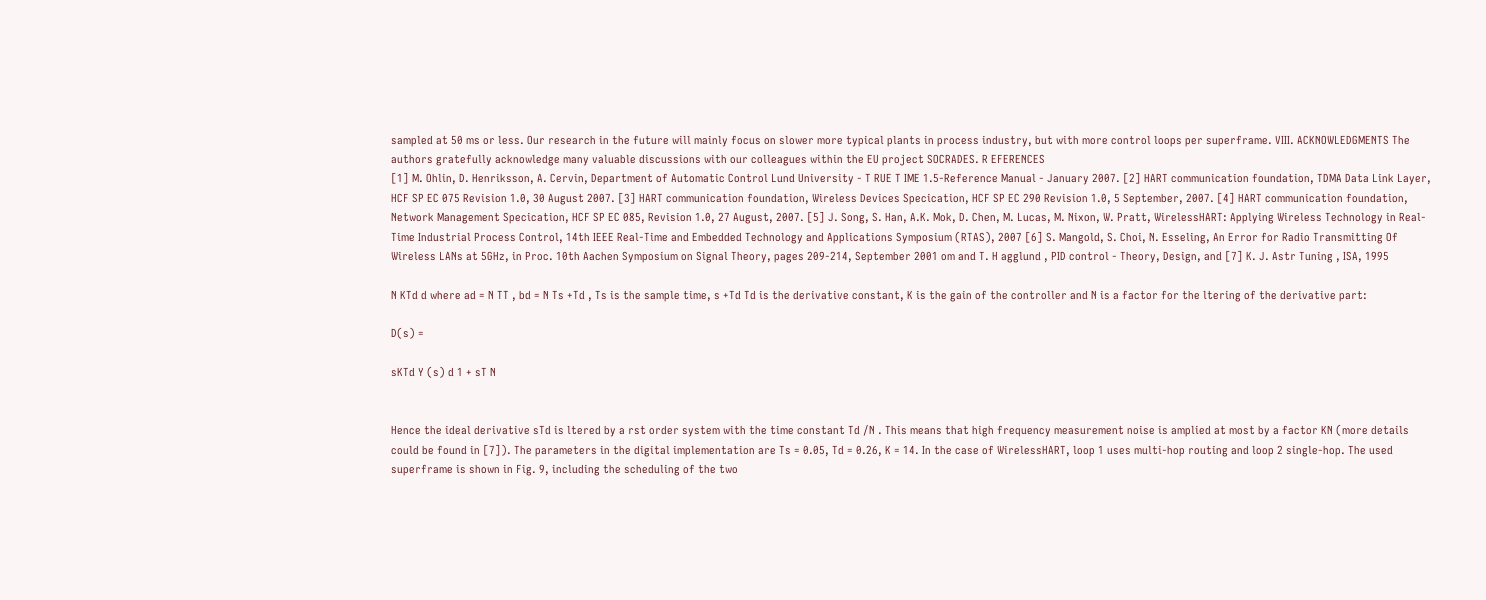sampled at 50 ms or less. Our research in the future will mainly focus on slower more typical plants in process industry, but with more control loops per superframe. VIII. ACKNOWLEDGMENTS The authors gratefully acknowledge many valuable discussions with our colleagues within the EU project SOCRADES. R EFERENCES
[1] M. Ohlin, D. Henriksson, A. Cervin, Department of Automatic Control Lund University - T RUE T IME 1.5-Reference Manual - January 2007. [2] HART communication foundation, TDMA Data Link Layer, HCF SP EC 075 Revision 1.0, 30 August 2007. [3] HART communication foundation, Wireless Devices Specication, HCF SP EC 290 Revision 1.0, 5 September, 2007. [4] HART communication foundation, Network Management Specication, HCF SP EC 085, Revision 1.0, 27 August, 2007. [5] J. Song, S. Han, A.K. Mok, D. Chen, M. Lucas, M. Nixon, W. Pratt, WirelessHART: Applying Wireless Technology in Real-Time Industrial Process Control, 14th IEEE Real-Time and Embedded Technology and Applications Symposium (RTAS), 2007 [6] S. Mangold, S. Choi, N. Esseling, An Error for Radio Transmitting Of Wireless LANs at 5GHz, in Proc. 10th Aachen Symposium on Signal Theory, pages 209-214, September 2001 om and T. H agglund , PID control - Theory, Design, and [7] K. J. Astr Tuning , ISA, 1995

N KTd d where ad = N TT , bd = N Ts +Td , Ts is the sample time, s +Td Td is the derivative constant, K is the gain of the controller and N is a factor for the ltering of the derivative part:

D(s) =

sKTd Y (s) d 1 + sT N


Hence the ideal derivative sTd is ltered by a rst order system with the time constant Td /N . This means that high frequency measurement noise is amplied at most by a factor KN (more details could be found in [7]). The parameters in the digital implementation are Ts = 0.05, Td = 0.26, K = 14. In the case of WirelessHART, loop 1 uses multi-hop routing and loop 2 single-hop. The used superframe is shown in Fig. 9, including the scheduling of the two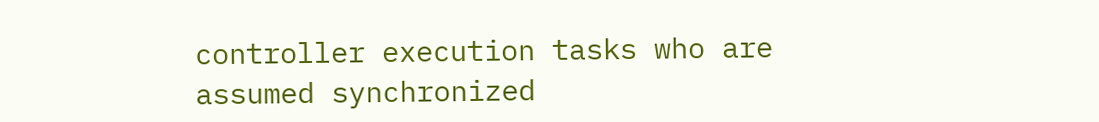controller execution tasks who are assumed synchronized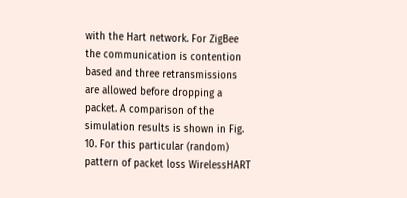with the Hart network. For ZigBee the communication is contention based and three retransmissions are allowed before dropping a packet. A comparison of the simulation results is shown in Fig. 10. For this particular (random) pattern of packet loss WirelessHART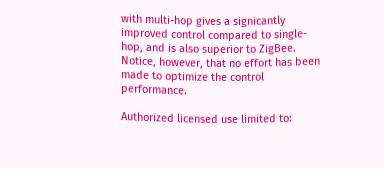with multi-hop gives a signicantly improved control compared to single-hop, and is also superior to ZigBee. Notice, however, that no effort has been made to optimize the control performance.

Authorized licensed use limited to: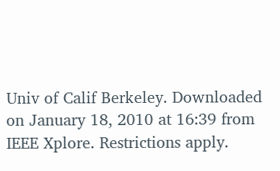Univ of Calif Berkeley. Downloaded on January 18, 2010 at 16:39 from IEEE Xplore. Restrictions apply.